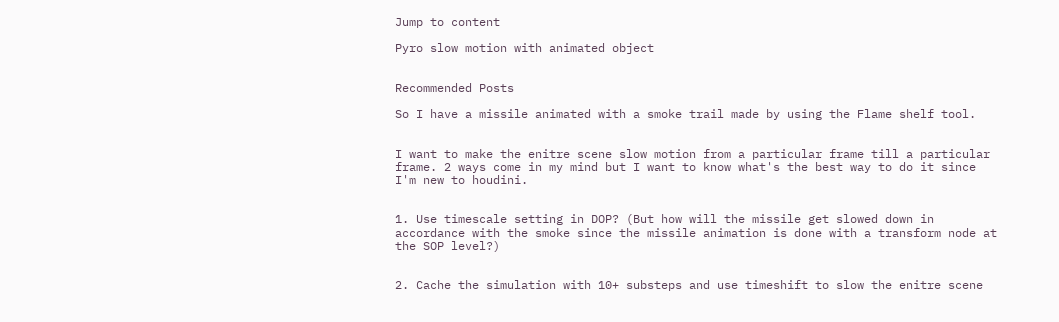Jump to content

Pyro slow motion with animated object


Recommended Posts

So I have a missile animated with a smoke trail made by using the Flame shelf tool.


I want to make the enitre scene slow motion from a particular frame till a particular frame. 2 ways come in my mind but I want to know what's the best way to do it since I'm new to houdini.


1. Use timescale setting in DOP? (But how will the missile get slowed down in accordance with the smoke since the missile animation is done with a transform node at the SOP level?)


2. Cache the simulation with 10+ substeps and use timeshift to slow the enitre scene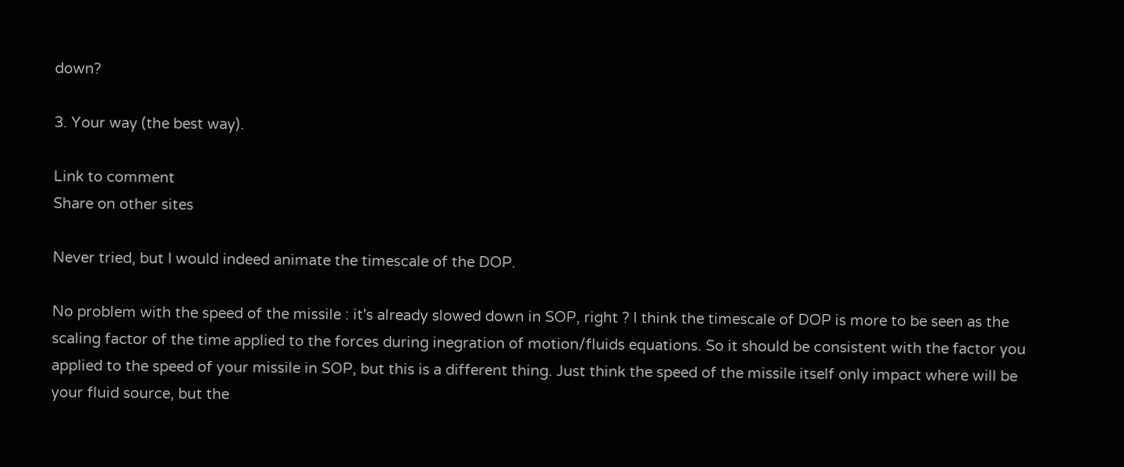down?

3. Your way (the best way).

Link to comment
Share on other sites

Never tried, but I would indeed animate the timescale of the DOP.

No problem with the speed of the missile : it's already slowed down in SOP, right ? I think the timescale of DOP is more to be seen as the scaling factor of the time applied to the forces during inegration of motion/fluids equations. So it should be consistent with the factor you applied to the speed of your missile in SOP, but this is a different thing. Just think the speed of the missile itself only impact where will be your fluid source, but the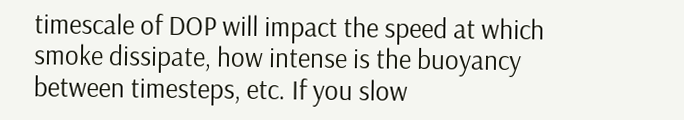timescale of DOP will impact the speed at which smoke dissipate, how intense is the buoyancy between timesteps, etc. If you slow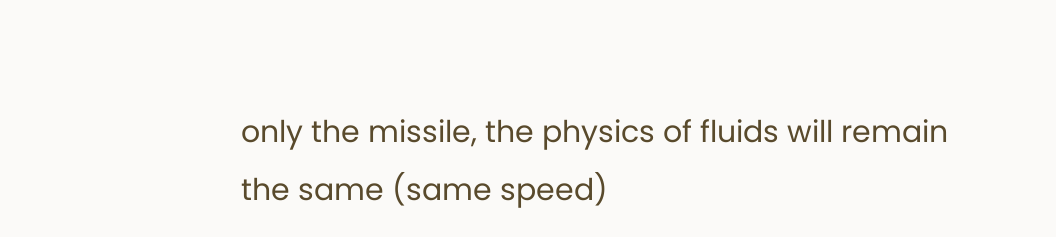only the missile, the physics of fluids will remain the same (same speed)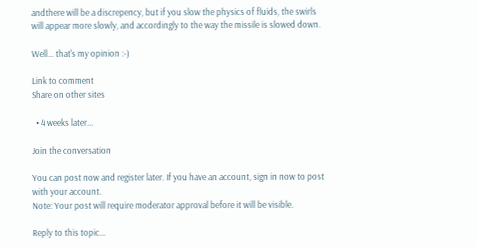andthere will be a discrepency, but if you slow the physics of fluids, the swirls will appear more slowly, and accordingly to the way the missile is slowed down.

Well... that's my opinion :-)

Link to comment
Share on other sites

  • 4 weeks later...

Join the conversation

You can post now and register later. If you have an account, sign in now to post with your account.
Note: Your post will require moderator approval before it will be visible.

Reply to this topic...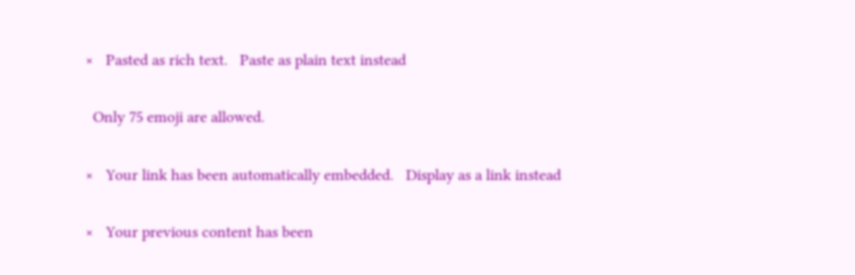×   Pasted as rich text.   Paste as plain text instead

  Only 75 emoji are allowed.

×   Your link has been automatically embedded.   Display as a link instead

×   Your previous content has been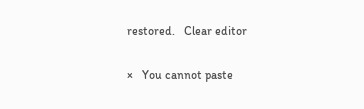restored.   Clear editor

×   You cannot paste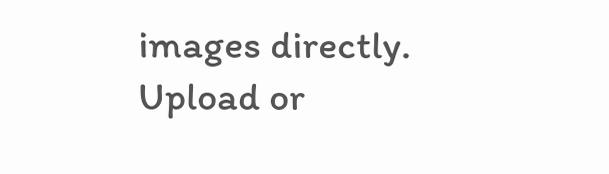images directly. Upload or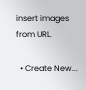insert images from URL.

  • Create New...